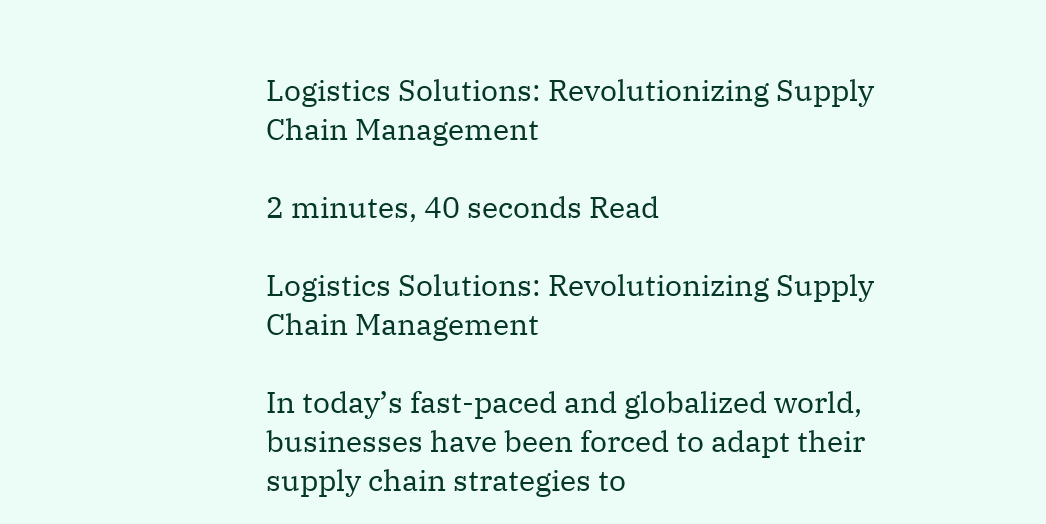Logistics Solutions: Revolutionizing Supply Chain Management

2 minutes, 40 seconds Read

Logistics Solutions: Revolutionizing Supply Chain Management

In today’s fast-paced and globalized world, businesses have been forced to adapt their supply chain strategies to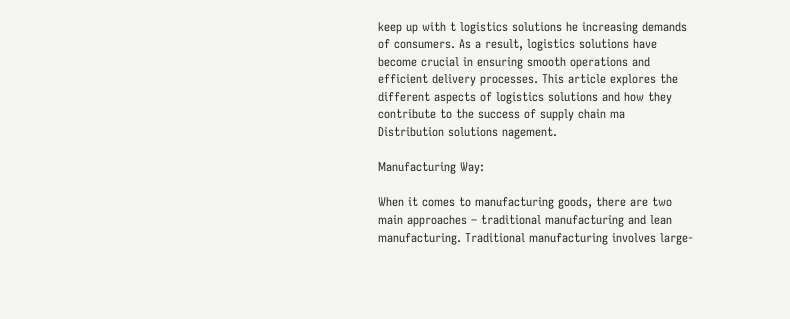keep up with t logistics solutions he increasing demands of consumers. As a result, logistics solutions have become crucial in ensuring smooth operations and efficient delivery processes. This article explores the different aspects of logistics solutions and how they contribute to the success of supply chain ma Distribution solutions nagement.

Manufacturing Way:

When it comes to manufacturing goods, there are two main approaches – traditional manufacturing and lean manufacturing. Traditional manufacturing involves large-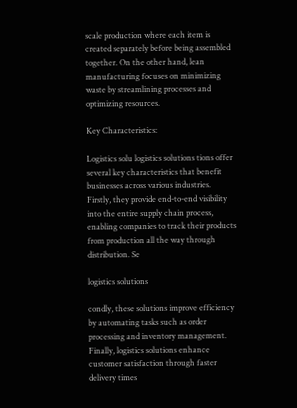scale production where each item is created separately before being assembled together. On the other hand, lean manufacturing focuses on minimizing waste by streamlining processes and optimizing resources.

Key Characteristics:

Logistics solu logistics solutions tions offer several key characteristics that benefit businesses across various industries. Firstly, they provide end-to-end visibility into the entire supply chain process, enabling companies to track their products from production all the way through distribution. Se

logistics solutions

condly, these solutions improve efficiency by automating tasks such as order processing and inventory management. Finally, logistics solutions enhance customer satisfaction through faster delivery times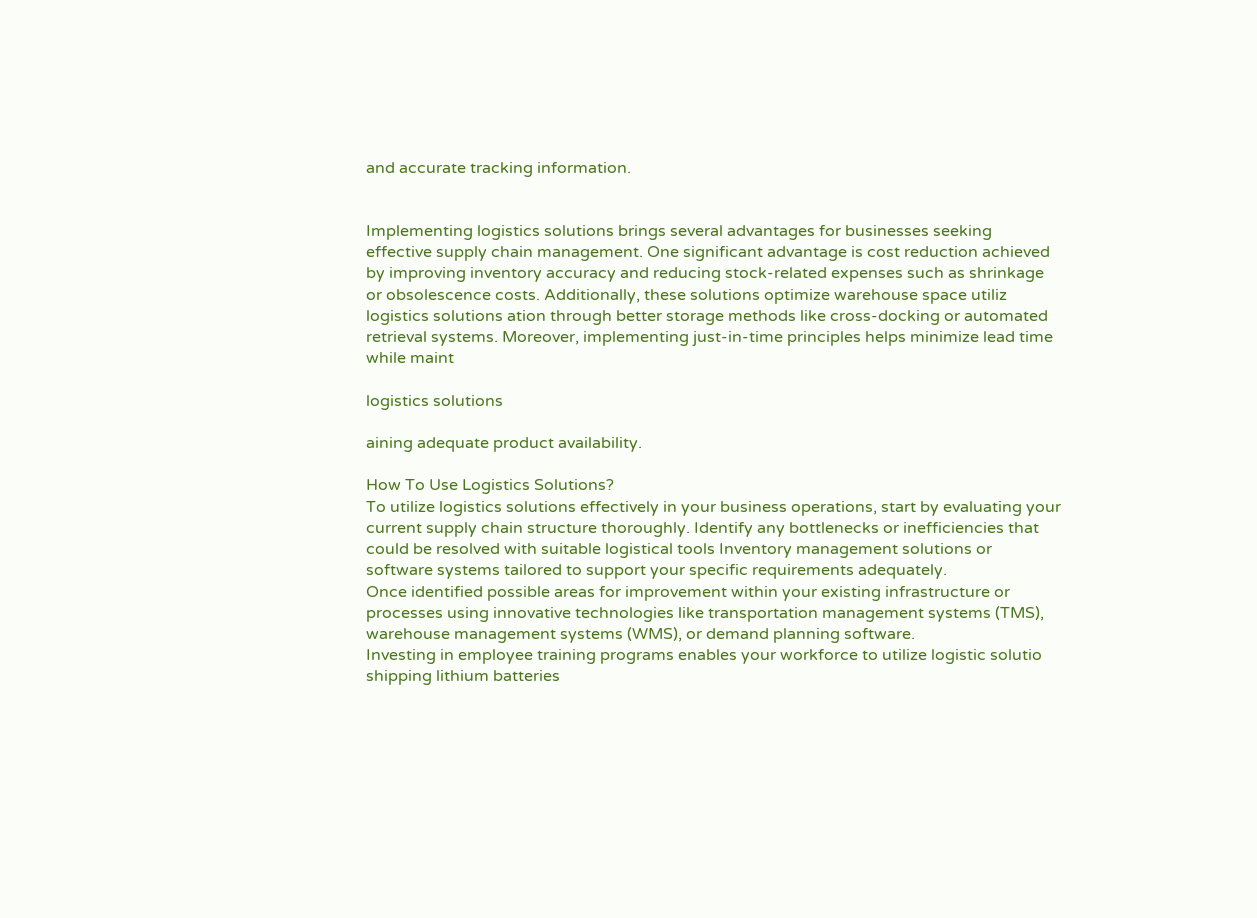and accurate tracking information.


Implementing logistics solutions brings several advantages for businesses seeking effective supply chain management. One significant advantage is cost reduction achieved by improving inventory accuracy and reducing stock-related expenses such as shrinkage or obsolescence costs. Additionally, these solutions optimize warehouse space utiliz logistics solutions ation through better storage methods like cross-docking or automated retrieval systems. Moreover, implementing just-in-time principles helps minimize lead time while maint

logistics solutions

aining adequate product availability.

How To Use Logistics Solutions?
To utilize logistics solutions effectively in your business operations, start by evaluating your current supply chain structure thoroughly. Identify any bottlenecks or inefficiencies that could be resolved with suitable logistical tools Inventory management solutions or software systems tailored to support your specific requirements adequately.
Once identified possible areas for improvement within your existing infrastructure or processes using innovative technologies like transportation management systems (TMS), warehouse management systems (WMS), or demand planning software.
Investing in employee training programs enables your workforce to utilize logistic solutio shipping lithium batteries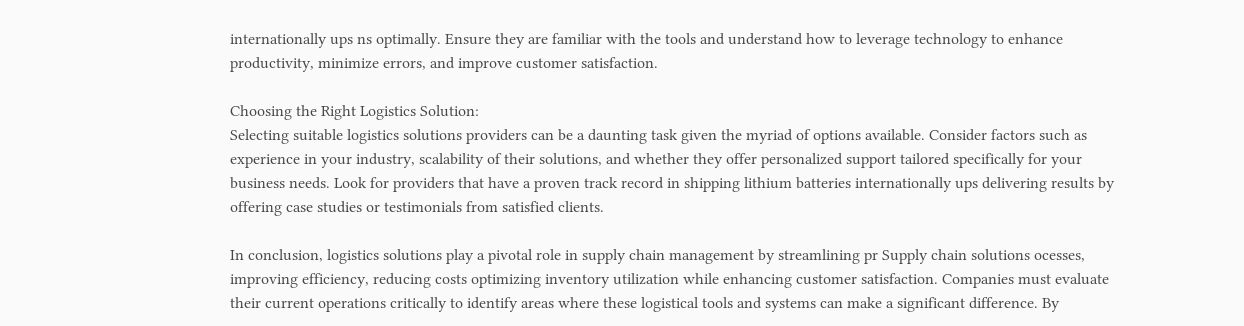internationally ups ns optimally. Ensure they are familiar with the tools and understand how to leverage technology to enhance productivity, minimize errors, and improve customer satisfaction.

Choosing the Right Logistics Solution:
Selecting suitable logistics solutions providers can be a daunting task given the myriad of options available. Consider factors such as experience in your industry, scalability of their solutions, and whether they offer personalized support tailored specifically for your business needs. Look for providers that have a proven track record in shipping lithium batteries internationally ups delivering results by offering case studies or testimonials from satisfied clients.

In conclusion, logistics solutions play a pivotal role in supply chain management by streamlining pr Supply chain solutions ocesses, improving efficiency, reducing costs optimizing inventory utilization while enhancing customer satisfaction. Companies must evaluate their current operations critically to identify areas where these logistical tools and systems can make a significant difference. By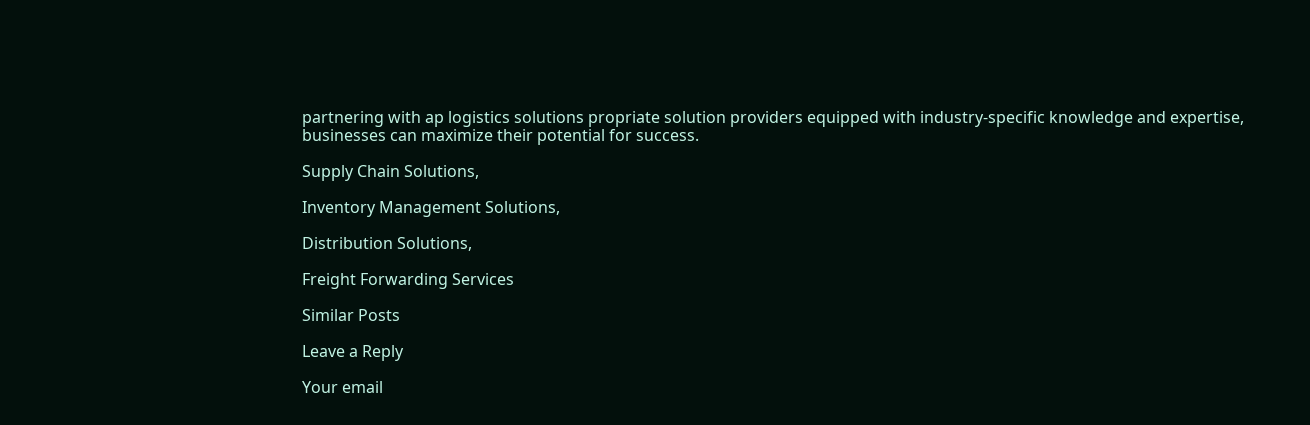partnering with ap logistics solutions propriate solution providers equipped with industry-specific knowledge and expertise, businesses can maximize their potential for success.

Supply Chain Solutions,

Inventory Management Solutions,

Distribution Solutions,

Freight Forwarding Services

Similar Posts

Leave a Reply

Your email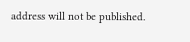address will not be published.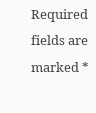Required fields are marked *